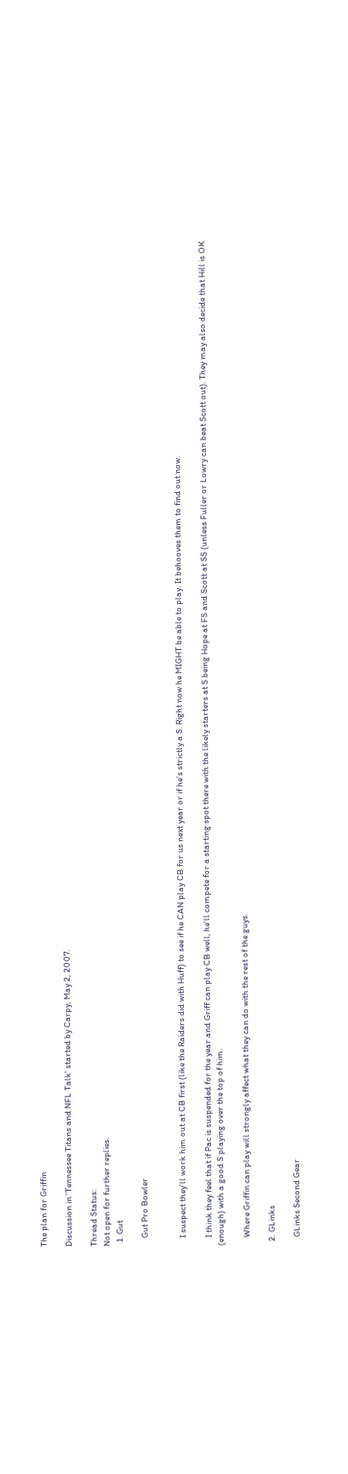The plan for Griffin

Discussion in 'Tennessee Titans and NFL Talk' started by Carpy, May 2, 2007.

Thread Status:
Not open for further replies.
  1. Gut

    Gut Pro Bowler


    I suspect they'll work him out at CB first (like the Raiders did with Huff) to see if he CAN play CB for us next year or if he's strictly a S. Right now he MIGHT be able to play. It behooves them to find out now.

    I think they feel that if Pac is suspended for the year and Griff can play CB well, he'll compete for a starting spot there with the likely starters at S being Hope at FS and Scott at SS (unless Fuller or Lowry can beat Scott out). They may also decide that Hill is OK (enough) with a good S playing over the top of him.

    Where Griffin can play will strongly affect what they can do with the rest of the guys.

  2. GLinks

    GLinks Second Gear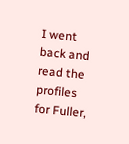I went back and read the profiles for Fuller,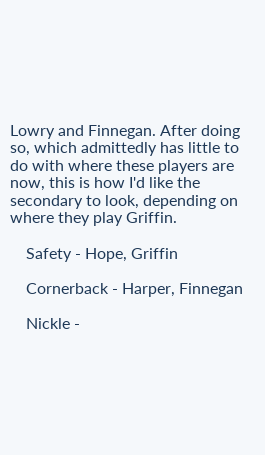Lowry and Finnegan. After doing so, which admittedly has little to do with where these players are now, this is how I'd like the secondary to look, depending on where they play Griffin.

    Safety - Hope, Griffin

    Cornerback - Harper, Finnegan

    Nickle -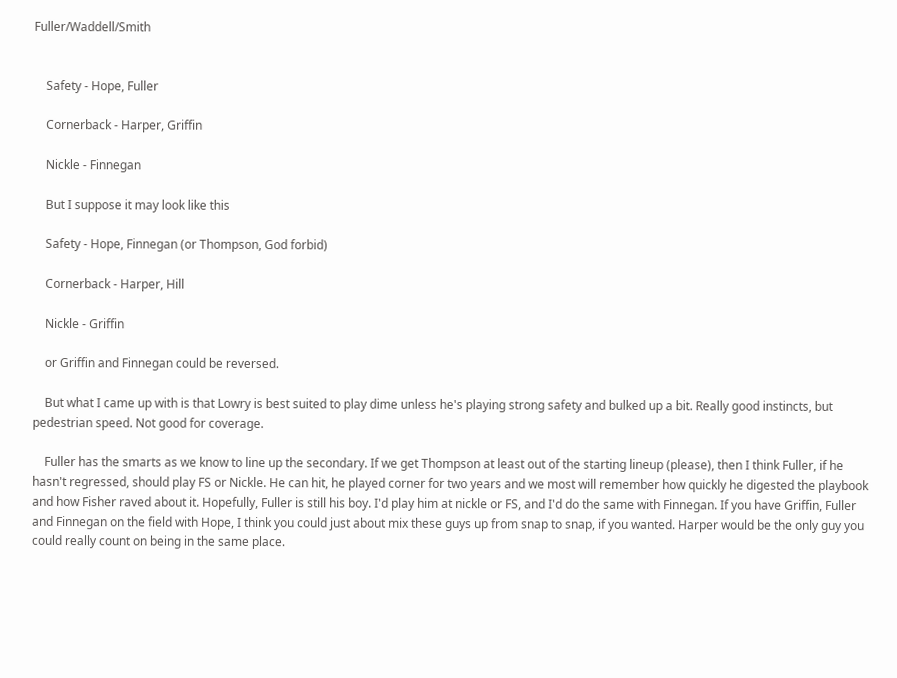Fuller/Waddell/Smith


    Safety - Hope, Fuller

    Cornerback - Harper, Griffin

    Nickle - Finnegan

    But I suppose it may look like this

    Safety - Hope, Finnegan (or Thompson, God forbid)

    Cornerback - Harper, Hill

    Nickle - Griffin

    or Griffin and Finnegan could be reversed.

    But what I came up with is that Lowry is best suited to play dime unless he's playing strong safety and bulked up a bit. Really good instincts, but pedestrian speed. Not good for coverage.

    Fuller has the smarts as we know to line up the secondary. If we get Thompson at least out of the starting lineup (please), then I think Fuller, if he hasn't regressed, should play FS or Nickle. He can hit, he played corner for two years and we most will remember how quickly he digested the playbook and how Fisher raved about it. Hopefully, Fuller is still his boy. I'd play him at nickle or FS, and I'd do the same with Finnegan. If you have Griffin, Fuller and Finnegan on the field with Hope, I think you could just about mix these guys up from snap to snap, if you wanted. Harper would be the only guy you could really count on being in the same place.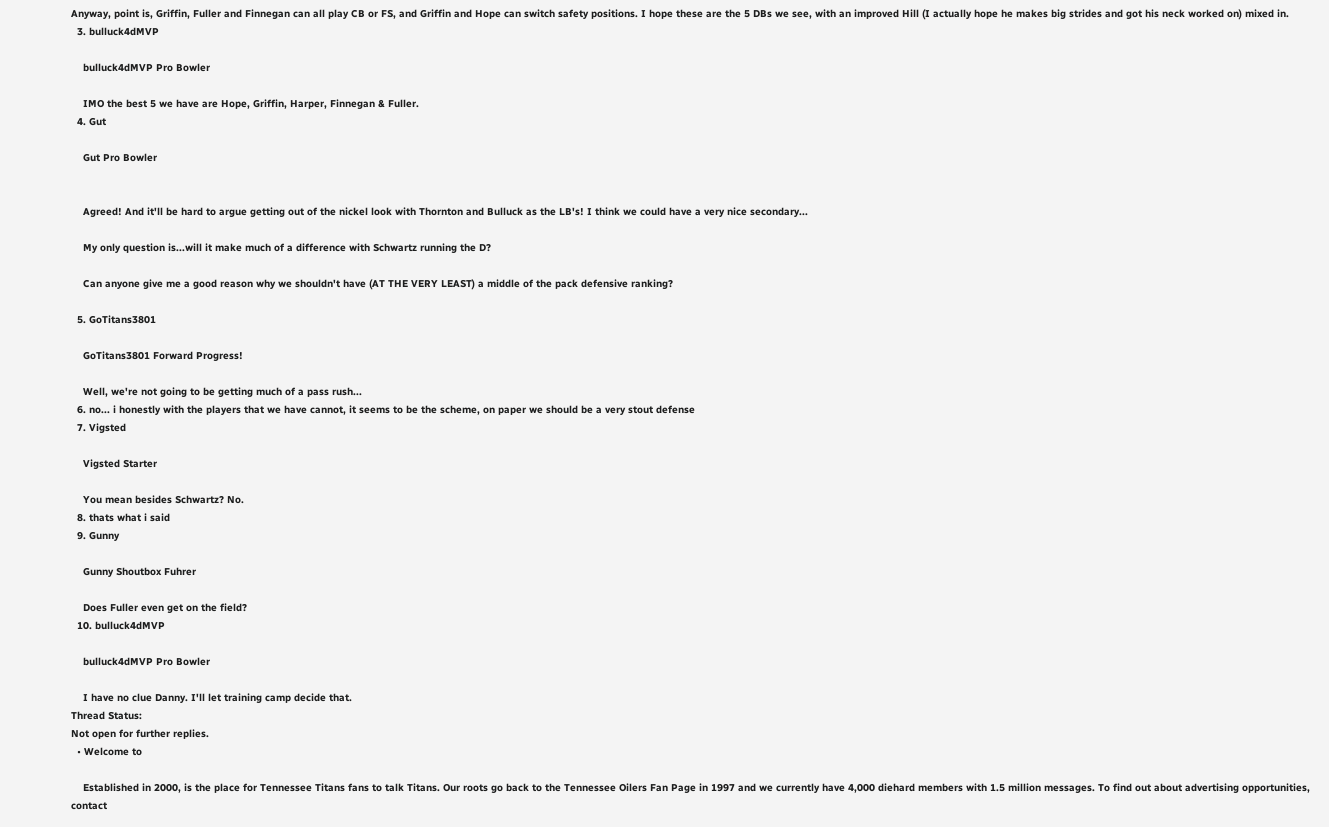Anyway, point is, Griffin, Fuller and Finnegan can all play CB or FS, and Griffin and Hope can switch safety positions. I hope these are the 5 DBs we see, with an improved Hill (I actually hope he makes big strides and got his neck worked on) mixed in.
  3. bulluck4dMVP

    bulluck4dMVP Pro Bowler

    IMO the best 5 we have are Hope, Griffin, Harper, Finnegan & Fuller.
  4. Gut

    Gut Pro Bowler


    Agreed! And it'll be hard to argue getting out of the nickel look with Thornton and Bulluck as the LB's! I think we could have a very nice secondary...

    My only question is...will it make much of a difference with Schwartz running the D?

    Can anyone give me a good reason why we shouldn't have (AT THE VERY LEAST) a middle of the pack defensive ranking?

  5. GoTitans3801

    GoTitans3801 Forward Progress!

    Well, we're not going to be getting much of a pass rush...
  6. no... i honestly with the players that we have cannot, it seems to be the scheme, on paper we should be a very stout defense
  7. Vigsted

    Vigsted Starter

    You mean besides Schwartz? No.
  8. thats what i said
  9. Gunny

    Gunny Shoutbox Fuhrer

    Does Fuller even get on the field?
  10. bulluck4dMVP

    bulluck4dMVP Pro Bowler

    I have no clue Danny. I'll let training camp decide that.
Thread Status:
Not open for further replies.
  • Welcome to

    Established in 2000, is the place for Tennessee Titans fans to talk Titans. Our roots go back to the Tennessee Oilers Fan Page in 1997 and we currently have 4,000 diehard members with 1.5 million messages. To find out about advertising opportunities, contact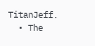TitanJeff.
  • The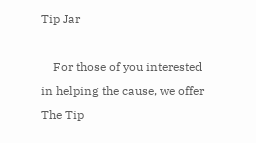Tip Jar

    For those of you interested in helping the cause, we offer The Tip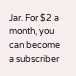Jar. For $2 a month, you can become a subscriber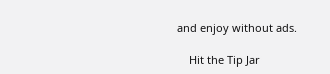and enjoy without ads.

    Hit the Tip Jar